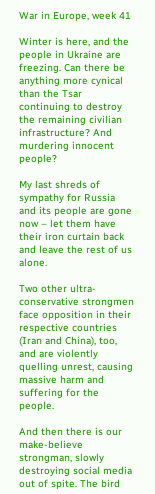War in Europe, week 41

Winter is here, and the people in Ukraine are freezing. Can there be anything more cynical than the Tsar continuing to destroy the remaining civilian infrastructure? And murdering innocent people?

My last shreds of sympathy for Russia and its people are gone now – let them have their iron curtain back and leave the rest of us alone.

Two other ultra-conservative strongmen face opposition in their respective countries (Iran and China), too, and are violently quelling unrest, causing massive harm and suffering for the people.

And then there is our make-believe strongman, slowly destroying social media out of spite. The bird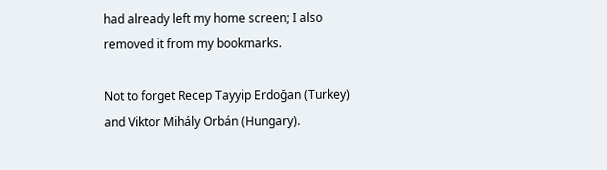had already left my home screen; I also removed it from my bookmarks.

Not to forget Recep Tayyip Erdoğan (Turkey) and Viktor Mihály Orbán (Hungary).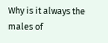Why is it always the males of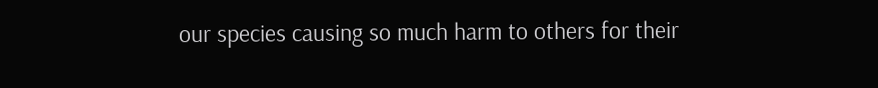our species causing so much harm to others for their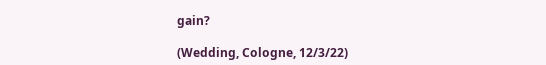gain?

(Wedding, Cologne, 12/3/22)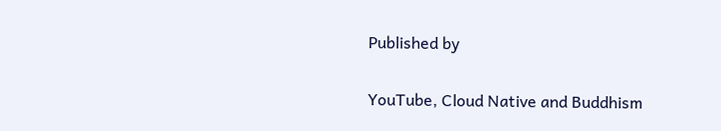Published by


YouTube, Cloud Native and Buddhism